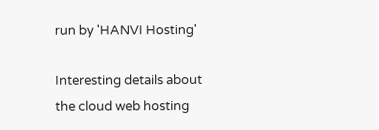run by 'HANVI Hosting'

Interesting details about the cloud web hosting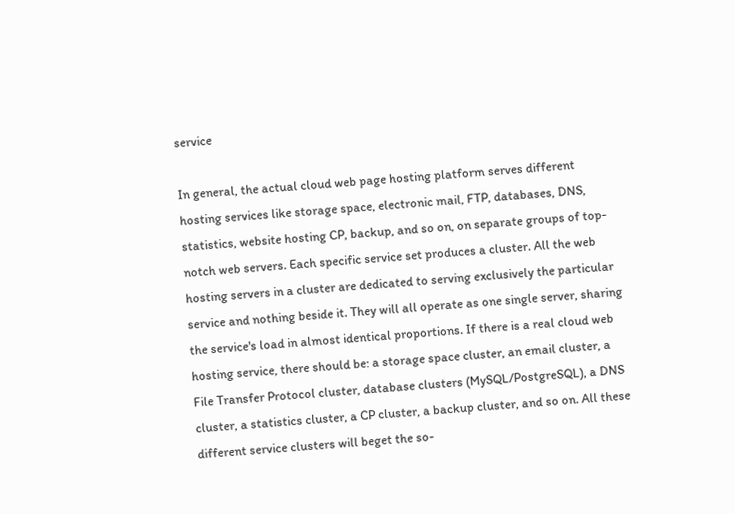service

In general, the actual cloud web page hosting platform serves different hosting services like storage space, electronic mail, FTP, databases, DNS, statistics, website hosting CP, backup, and so on, on separate groups of top-notch web servers. Each specific service set produces a cluster. All the web hosting servers in a cluster are dedicated to serving exclusively the particular service and nothing beside it. They will all operate as one single server, sharing the service's load in almost identical proportions. If there is a real cloud web hosting service, there should be: a storage space cluster, an email cluster, a File Transfer Protocol cluster, database clusters (MySQL/PostgreSQL), a DNS cluster, a statistics cluster, a CP cluster, a backup cluster, and so on. All these different service clusters will beget the so-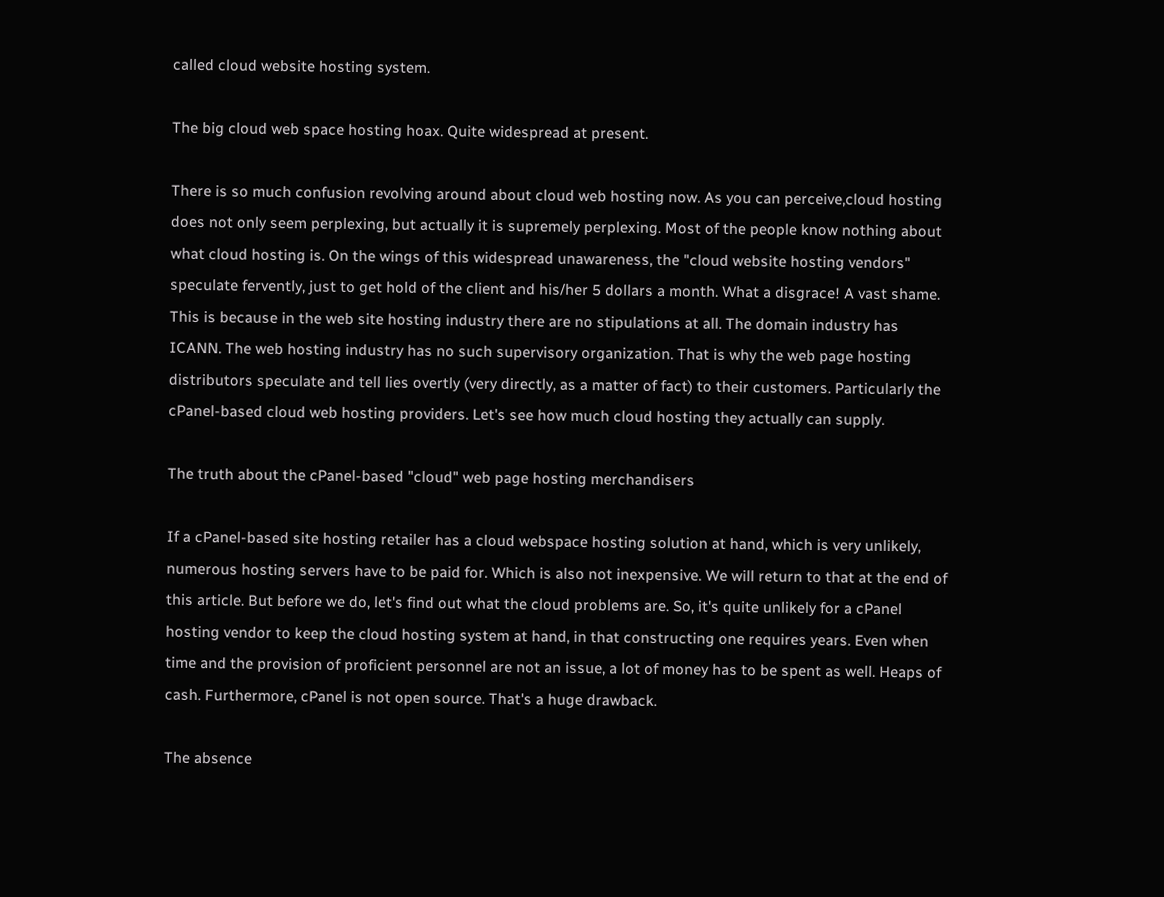called cloud website hosting system.

The big cloud web space hosting hoax. Quite widespread at present.

There is so much confusion revolving around about cloud web hosting now. As you can perceive,cloud hosting does not only seem perplexing, but actually it is supremely perplexing. Most of the people know nothing about what cloud hosting is. On the wings of this widespread unawareness, the "cloud website hosting vendors" speculate fervently, just to get hold of the client and his/her 5 dollars a month. What a disgrace! A vast shame. This is because in the web site hosting industry there are no stipulations at all. The domain industry has ICANN. The web hosting industry has no such supervisory organization. That is why the web page hosting distributors speculate and tell lies overtly (very directly, as a matter of fact) to their customers. Particularly the cPanel-based cloud web hosting providers. Let's see how much cloud hosting they actually can supply.

The truth about the cPanel-based "cloud" web page hosting merchandisers

If a cPanel-based site hosting retailer has a cloud webspace hosting solution at hand, which is very unlikely, numerous hosting servers have to be paid for. Which is also not inexpensive. We will return to that at the end of this article. But before we do, let's find out what the cloud problems are. So, it's quite unlikely for a cPanel hosting vendor to keep the cloud hosting system at hand, in that constructing one requires years. Even when time and the provision of proficient personnel are not an issue, a lot of money has to be spent as well. Heaps of cash. Furthermore, cPanel is not open source. That's a huge drawback.

The absence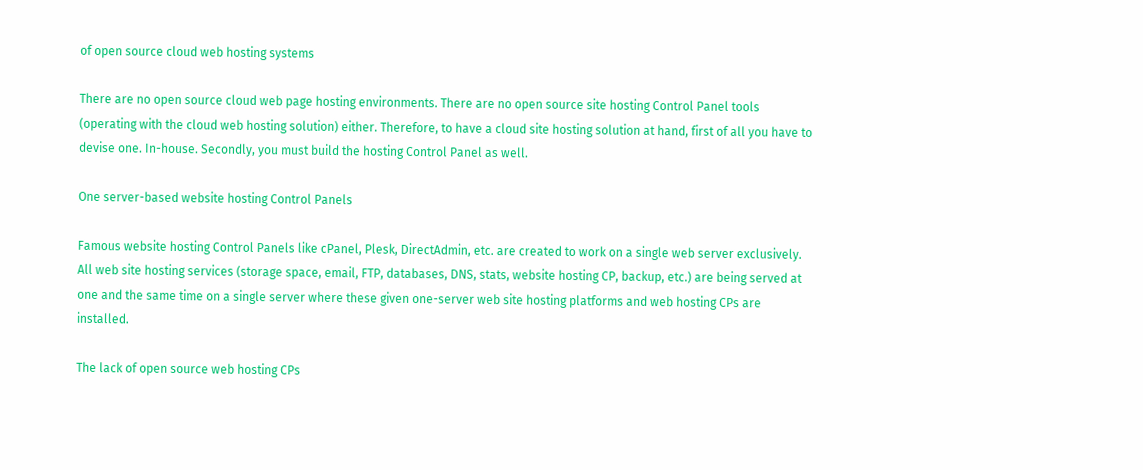of open source cloud web hosting systems

There are no open source cloud web page hosting environments. There are no open source site hosting Control Panel tools (operating with the cloud web hosting solution) either. Therefore, to have a cloud site hosting solution at hand, first of all you have to devise one. In-house. Secondly, you must build the hosting Control Panel as well.

One server-based website hosting Control Panels

Famous website hosting Control Panels like cPanel, Plesk, DirectAdmin, etc. are created to work on a single web server exclusively. All web site hosting services (storage space, email, FTP, databases, DNS, stats, website hosting CP, backup, etc.) are being served at one and the same time on a single server where these given one-server web site hosting platforms and web hosting CPs are installed.

The lack of open source web hosting CPs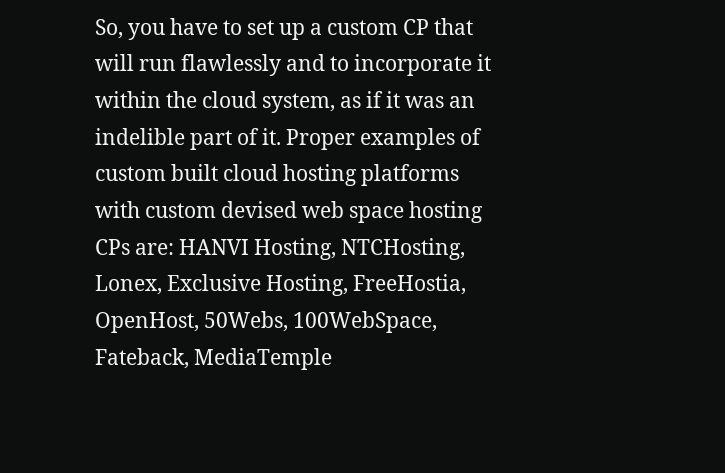So, you have to set up a custom CP that will run flawlessly and to incorporate it within the cloud system, as if it was an indelible part of it. Proper examples of custom built cloud hosting platforms with custom devised web space hosting CPs are: HANVI Hosting, NTCHosting, Lonex, Exclusive Hosting, FreeHostia, OpenHost, 50Webs, 100WebSpace, Fateback, MediaTemple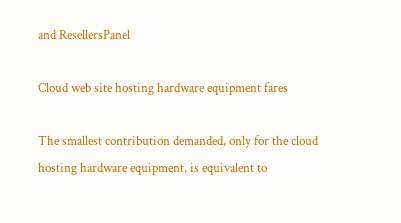and ResellersPanel

Cloud web site hosting hardware equipment fares

The smallest contribution demanded, only for the cloud hosting hardware equipment, is equivalent to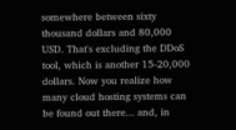somewhere between sixty thousand dollars and 80,000 USD. That's excluding the DDoS tool, which is another 15-20,000 dollars. Now you realize how many cloud hosting systems can be found out there... and, in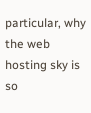particular, why the web hosting sky is so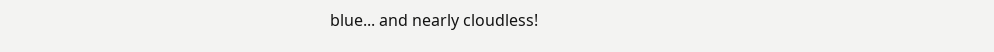blue... and nearly cloudless!